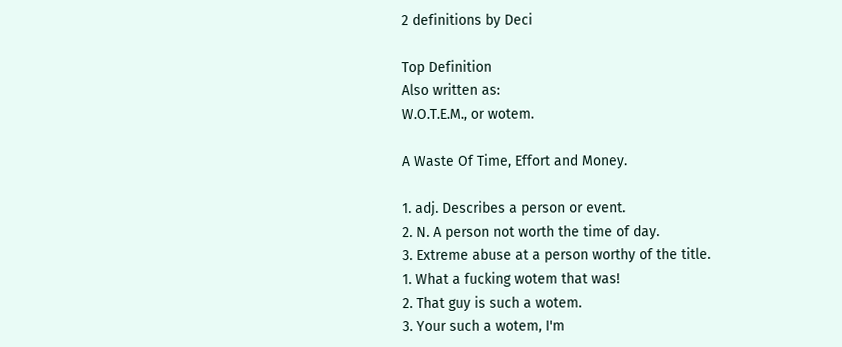2 definitions by Deci

Top Definition
Also written as:
W.O.T.E.M., or wotem.

A Waste Of Time, Effort and Money.

1. adj. Describes a person or event.
2. N. A person not worth the time of day.
3. Extreme abuse at a person worthy of the title.
1. What a fucking wotem that was!
2. That guy is such a wotem.
3. Your such a wotem, I'm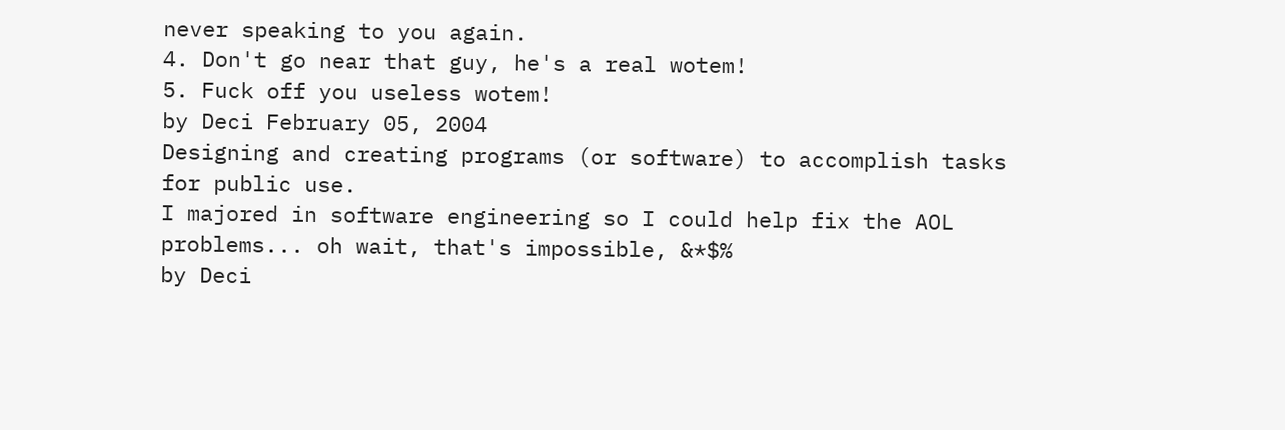never speaking to you again.
4. Don't go near that guy, he's a real wotem!
5. Fuck off you useless wotem!
by Deci February 05, 2004
Designing and creating programs (or software) to accomplish tasks for public use.
I majored in software engineering so I could help fix the AOL problems... oh wait, that's impossible, &*$%
by Deci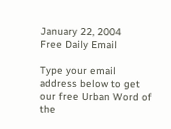January 22, 2004
Free Daily Email

Type your email address below to get our free Urban Word of the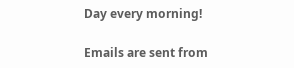Day every morning!

Emails are sent from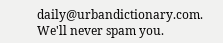daily@urbandictionary.com. We'll never spam you.